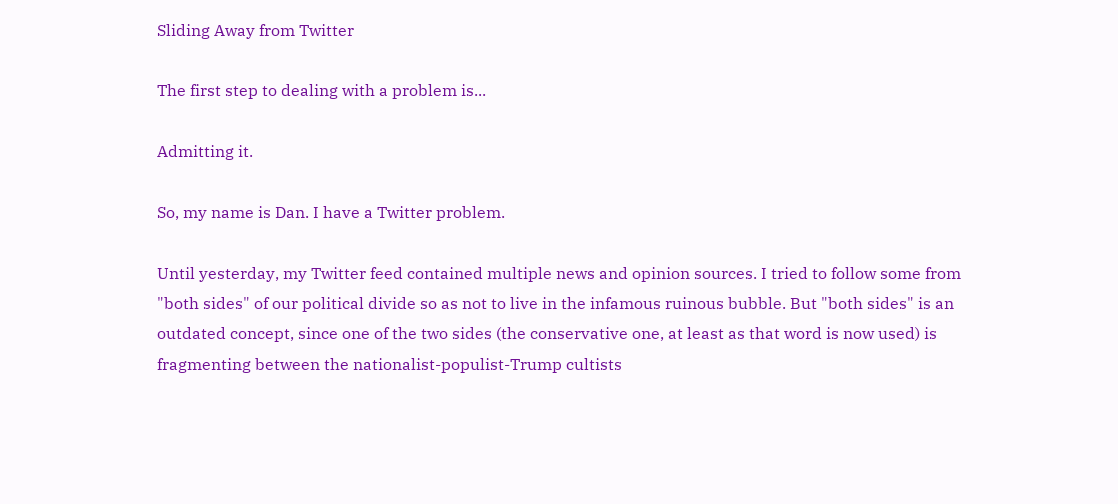Sliding Away from Twitter

The first step to dealing with a problem is...

Admitting it.

So, my name is Dan. I have a Twitter problem.

Until yesterday, my Twitter feed contained multiple news and opinion sources. I tried to follow some from "both sides" of our political divide so as not to live in the infamous ruinous bubble. But "both sides" is an outdated concept, since one of the two sides (the conservative one, at least as that word is now used) is fragmenting between the nationalist-populist-Trump cultists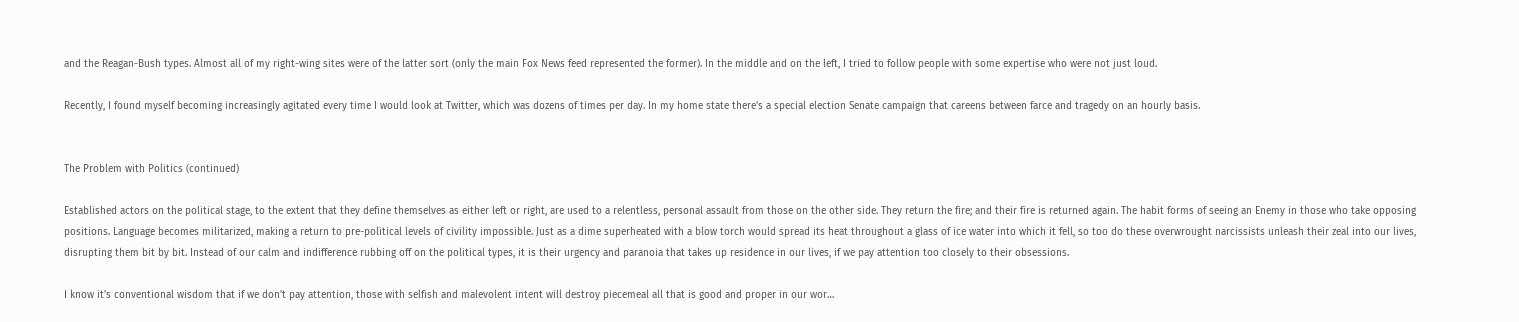and the Reagan-Bush types. Almost all of my right-wing sites were of the latter sort (only the main Fox News feed represented the former). In the middle and on the left, I tried to follow people with some expertise who were not just loud.

Recently, I found myself becoming increasingly agitated every time I would look at Twitter, which was dozens of times per day. In my home state there's a special election Senate campaign that careens between farce and tragedy on an hourly basis.


The Problem with Politics (continued)

Established actors on the political stage, to the extent that they define themselves as either left or right, are used to a relentless, personal assault from those on the other side. They return the fire; and their fire is returned again. The habit forms of seeing an Enemy in those who take opposing positions. Language becomes militarized, making a return to pre-political levels of civility impossible. Just as a dime superheated with a blow torch would spread its heat throughout a glass of ice water into which it fell, so too do these overwrought narcissists unleash their zeal into our lives, disrupting them bit by bit. Instead of our calm and indifference rubbing off on the political types, it is their urgency and paranoia that takes up residence in our lives, if we pay attention too closely to their obsessions.

I know it's conventional wisdom that if we don't pay attention, those with selfish and malevolent intent will destroy piecemeal all that is good and proper in our wor…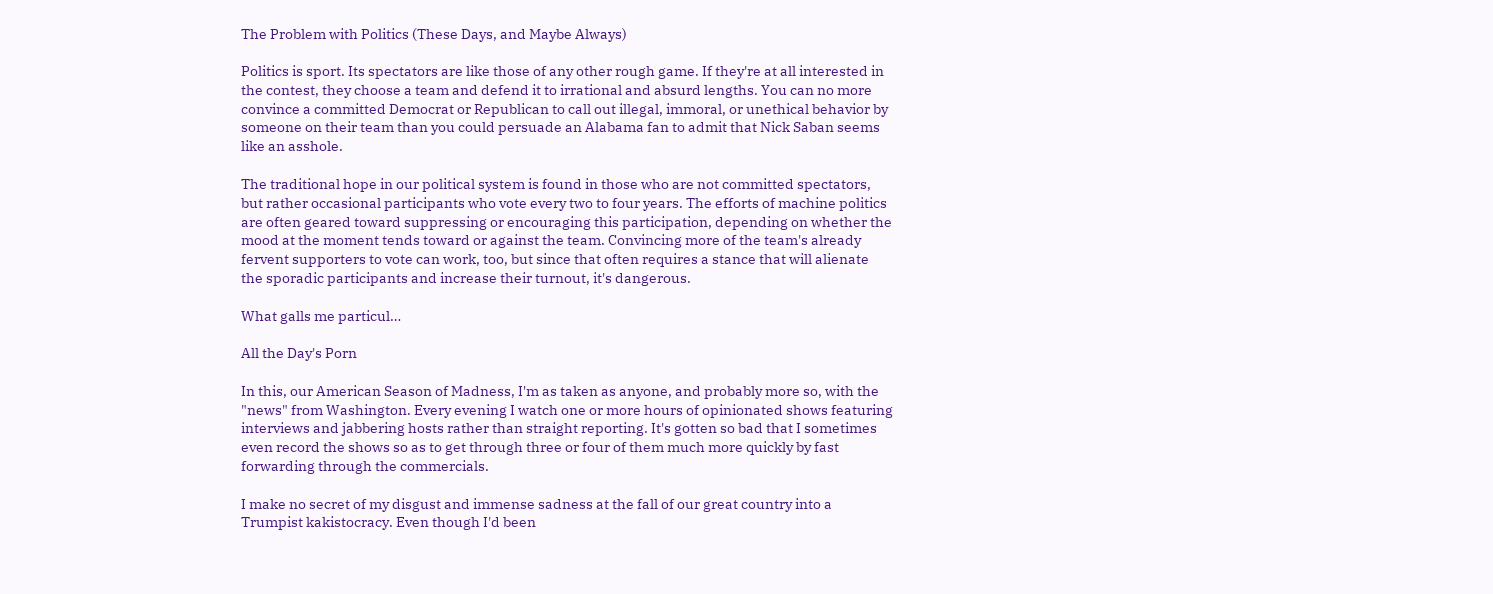The Problem with Politics (These Days, and Maybe Always)

Politics is sport. Its spectators are like those of any other rough game. If they're at all interested in the contest, they choose a team and defend it to irrational and absurd lengths. You can no more convince a committed Democrat or Republican to call out illegal, immoral, or unethical behavior by someone on their team than you could persuade an Alabama fan to admit that Nick Saban seems like an asshole.

The traditional hope in our political system is found in those who are not committed spectators, but rather occasional participants who vote every two to four years. The efforts of machine politics are often geared toward suppressing or encouraging this participation, depending on whether the mood at the moment tends toward or against the team. Convincing more of the team's already fervent supporters to vote can work, too, but since that often requires a stance that will alienate the sporadic participants and increase their turnout, it's dangerous.

What galls me particul…

All the Day's Porn

In this, our American Season of Madness, I'm as taken as anyone, and probably more so, with the "news" from Washington. Every evening I watch one or more hours of opinionated shows featuring interviews and jabbering hosts rather than straight reporting. It's gotten so bad that I sometimes even record the shows so as to get through three or four of them much more quickly by fast forwarding through the commercials.

I make no secret of my disgust and immense sadness at the fall of our great country into a Trumpist kakistocracy. Even though I'd been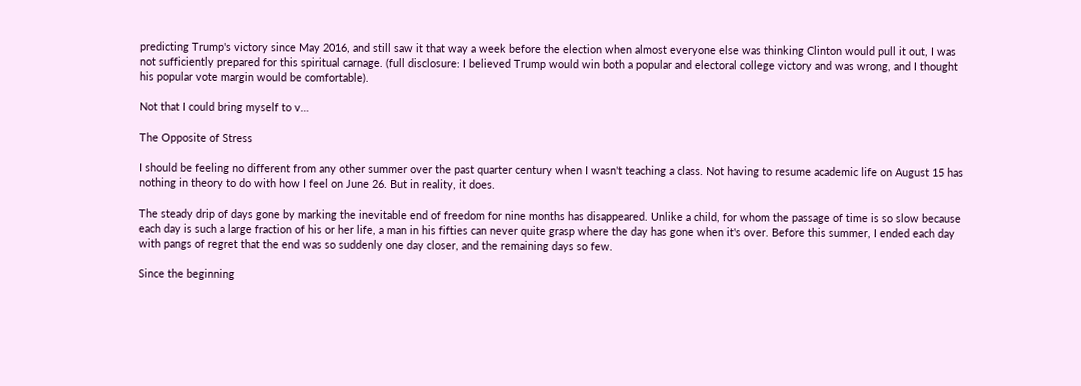predicting Trump's victory since May 2016, and still saw it that way a week before the election when almost everyone else was thinking Clinton would pull it out, I was not sufficiently prepared for this spiritual carnage. (full disclosure: I believed Trump would win both a popular and electoral college victory and was wrong, and I thought his popular vote margin would be comfortable).

Not that I could bring myself to v…

The Opposite of Stress

I should be feeling no different from any other summer over the past quarter century when I wasn't teaching a class. Not having to resume academic life on August 15 has nothing in theory to do with how I feel on June 26. But in reality, it does.

The steady drip of days gone by marking the inevitable end of freedom for nine months has disappeared. Unlike a child, for whom the passage of time is so slow because each day is such a large fraction of his or her life, a man in his fifties can never quite grasp where the day has gone when it's over. Before this summer, I ended each day with pangs of regret that the end was so suddenly one day closer, and the remaining days so few.

Since the beginning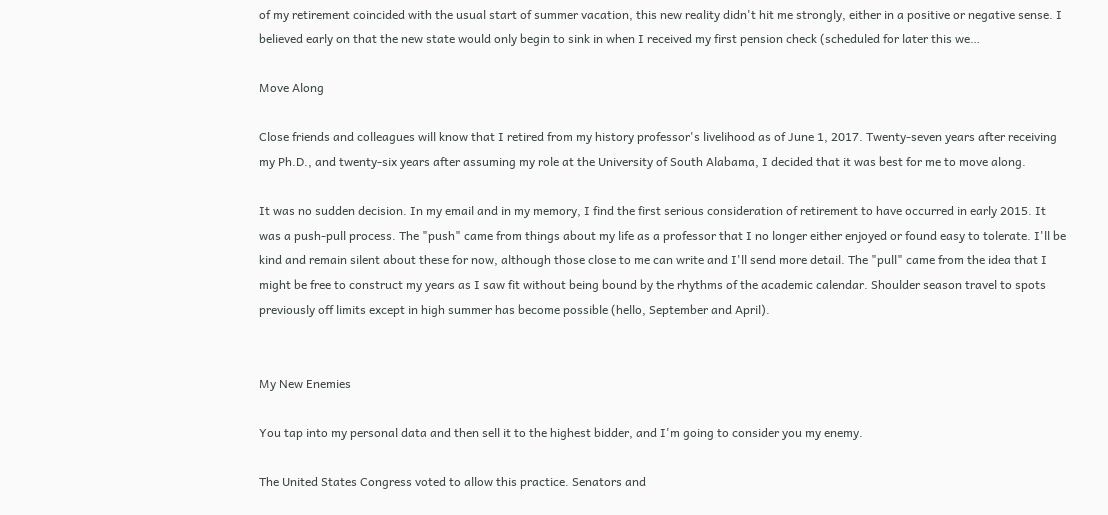of my retirement coincided with the usual start of summer vacation, this new reality didn't hit me strongly, either in a positive or negative sense. I believed early on that the new state would only begin to sink in when I received my first pension check (scheduled for later this we…

Move Along

Close friends and colleagues will know that I retired from my history professor's livelihood as of June 1, 2017. Twenty-seven years after receiving my Ph.D., and twenty-six years after assuming my role at the University of South Alabama, I decided that it was best for me to move along.

It was no sudden decision. In my email and in my memory, I find the first serious consideration of retirement to have occurred in early 2015. It was a push-pull process. The "push" came from things about my life as a professor that I no longer either enjoyed or found easy to tolerate. I'll be kind and remain silent about these for now, although those close to me can write and I'll send more detail. The "pull" came from the idea that I might be free to construct my years as I saw fit without being bound by the rhythms of the academic calendar. Shoulder season travel to spots previously off limits except in high summer has become possible (hello, September and April).


My New Enemies

You tap into my personal data and then sell it to the highest bidder, and I'm going to consider you my enemy.

The United States Congress voted to allow this practice. Senators and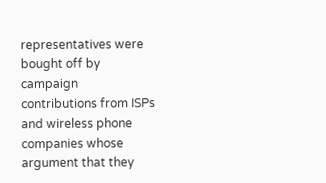representatives were bought off by campaign contributions from ISPs and wireless phone companies whose argument that they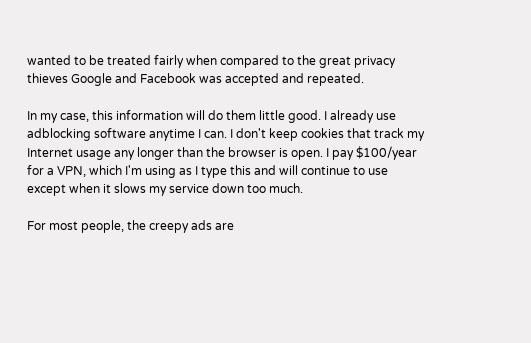wanted to be treated fairly when compared to the great privacy thieves Google and Facebook was accepted and repeated.

In my case, this information will do them little good. I already use adblocking software anytime I can. I don't keep cookies that track my Internet usage any longer than the browser is open. I pay $100/year for a VPN, which I'm using as I type this and will continue to use except when it slows my service down too much.

For most people, the creepy ads are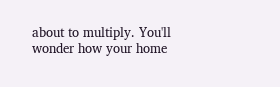about to multiply. You'll wonder how your home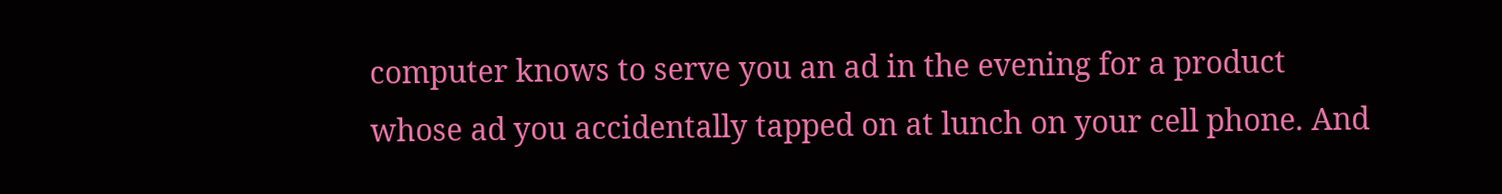computer knows to serve you an ad in the evening for a product whose ad you accidentally tapped on at lunch on your cell phone. And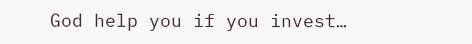God help you if you invest…